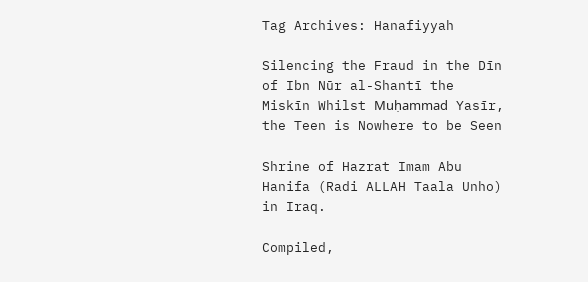Tag Archives: Hanafiyyah

Silencing the Fraud in the Dīn of Ibn Nūr al-Shantī the Miskīn Whilst Muḥammad Yasīr, the Teen is Nowhere to be Seen

Shrine of Hazrat Imam Abu Hanifa (Radi ALLAH Taala Unho) in Iraq.

Compiled,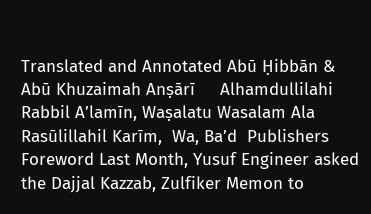Translated and Annotated Abū Ḥibbān & Abū Khuzaimah Anṣārī     Alhamdullilahi Rabbil A’lamīn, Waṣalatu Wasalam Ala Rasūlillahil Karīm,  Wa, Ba’d  Publishers Foreword Last Month, Yusuf Engineer asked the Dajjal Kazzab, Zulfiker Memon to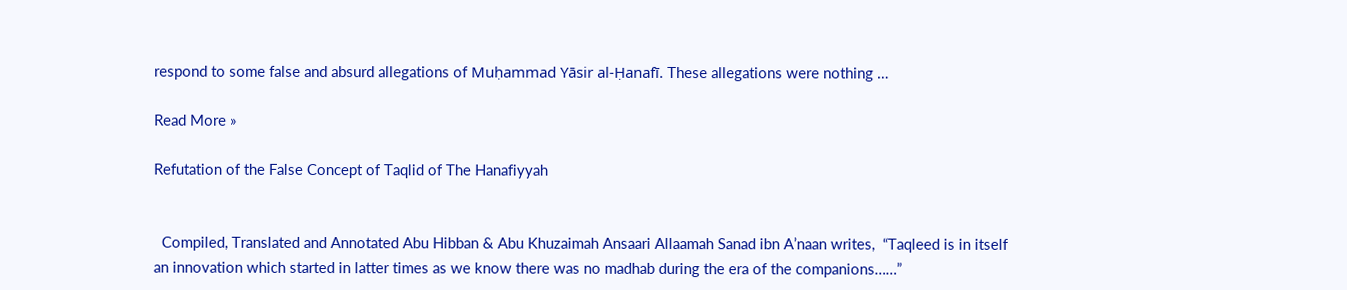respond to some false and absurd allegations of Muḥammad Yāsir al-Ḥanafī. These allegations were nothing …

Read More »

Refutation of the False Concept of Taqlid of The Hanafiyyah


  Compiled, Translated and Annotated Abu Hibban & Abu Khuzaimah Ansaari Allaamah Sanad ibn A’naan writes,  “Taqleed is in itself an innovation which started in latter times as we know there was no madhab during the era of the companions……”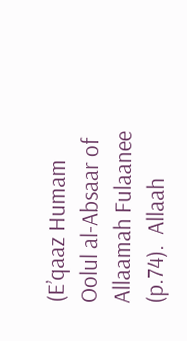(E’qaaz Humam Oolul al-Absaar of Allaamah Fulaanee (p.74).  Allaah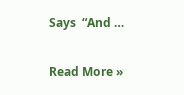Says  “And …

Read More »